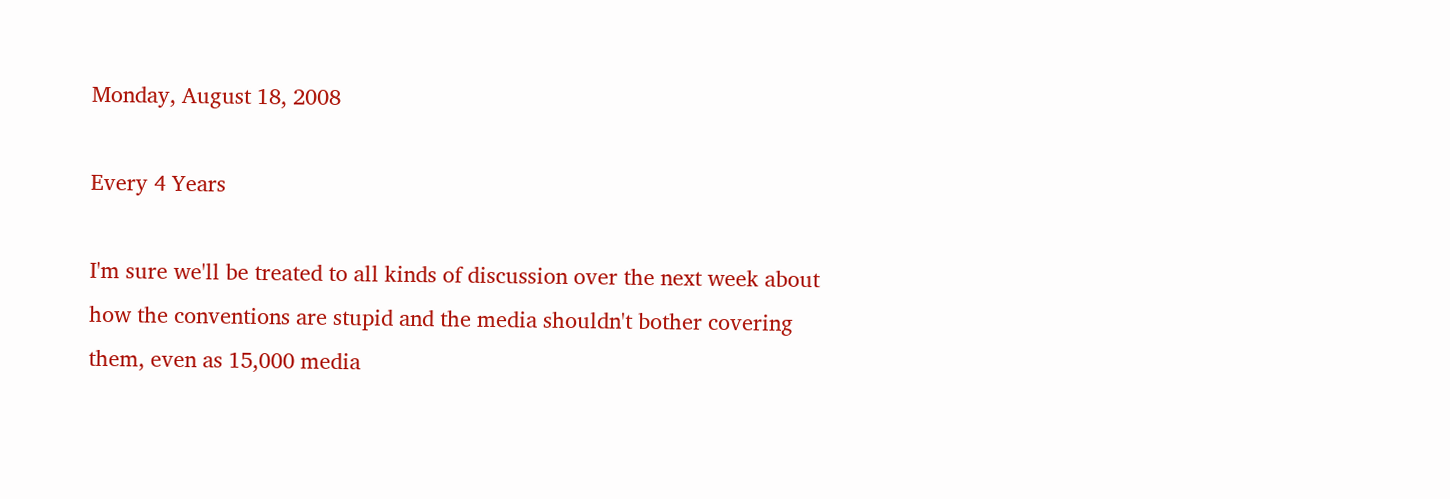Monday, August 18, 2008

Every 4 Years

I'm sure we'll be treated to all kinds of discussion over the next week about how the conventions are stupid and the media shouldn't bother covering them, even as 15,000 media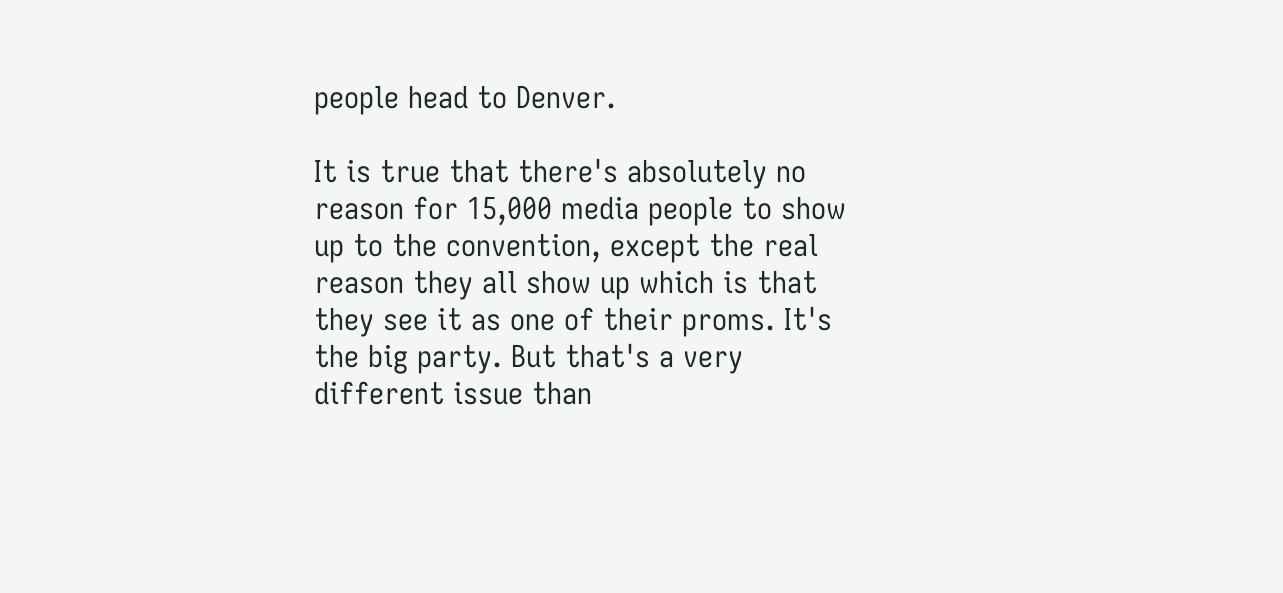people head to Denver.

It is true that there's absolutely no reason for 15,000 media people to show up to the convention, except the real reason they all show up which is that they see it as one of their proms. It's the big party. But that's a very different issue than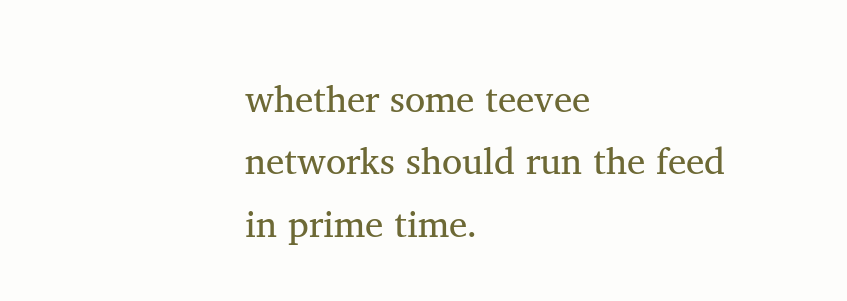whether some teevee networks should run the feed in prime time.